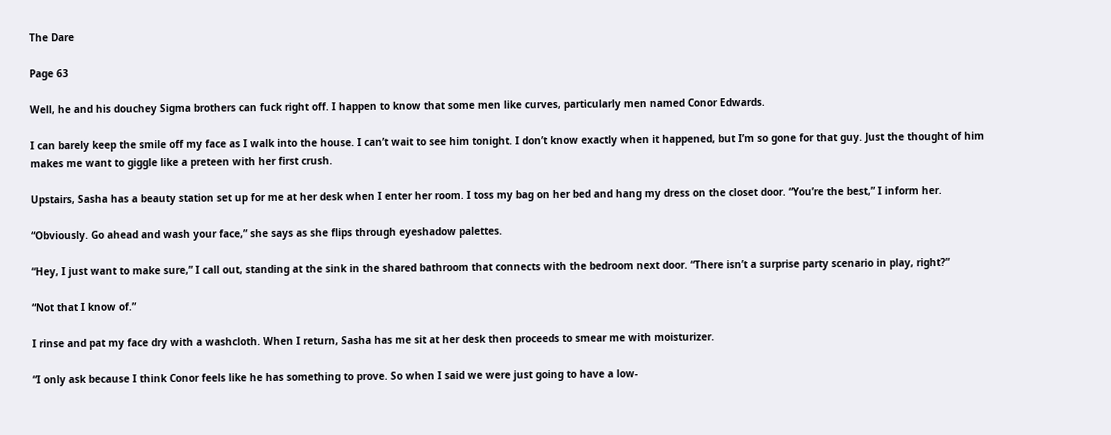The Dare

Page 63

Well, he and his douchey Sigma brothers can fuck right off. I happen to know that some men like curves, particularly men named Conor Edwards.

I can barely keep the smile off my face as I walk into the house. I can’t wait to see him tonight. I don’t know exactly when it happened, but I’m so gone for that guy. Just the thought of him makes me want to giggle like a preteen with her first crush.

Upstairs, Sasha has a beauty station set up for me at her desk when I enter her room. I toss my bag on her bed and hang my dress on the closet door. “You’re the best,” I inform her.

“Obviously. Go ahead and wash your face,” she says as she flips through eyeshadow palettes.

“Hey, I just want to make sure,” I call out, standing at the sink in the shared bathroom that connects with the bedroom next door. “There isn’t a surprise party scenario in play, right?”

“Not that I know of.”

I rinse and pat my face dry with a washcloth. When I return, Sasha has me sit at her desk then proceeds to smear me with moisturizer.

“I only ask because I think Conor feels like he has something to prove. So when I said we were just going to have a low-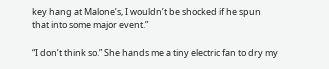key hang at Malone’s, I wouldn’t be shocked if he spun that into some major event.”

“I don’t think so.” She hands me a tiny electric fan to dry my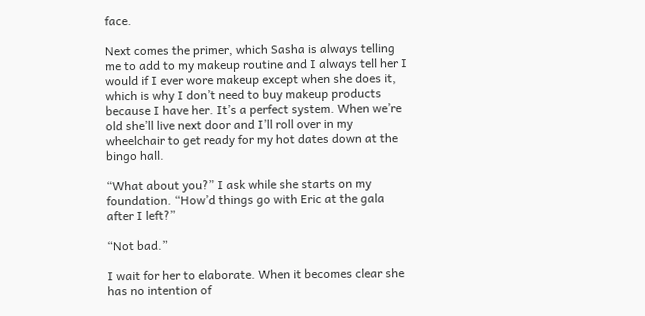face.

Next comes the primer, which Sasha is always telling me to add to my makeup routine and I always tell her I would if I ever wore makeup except when she does it, which is why I don’t need to buy makeup products because I have her. It’s a perfect system. When we’re old she’ll live next door and I’ll roll over in my wheelchair to get ready for my hot dates down at the bingo hall.

“What about you?” I ask while she starts on my foundation. “How’d things go with Eric at the gala after I left?”

“Not bad.”

I wait for her to elaborate. When it becomes clear she has no intention of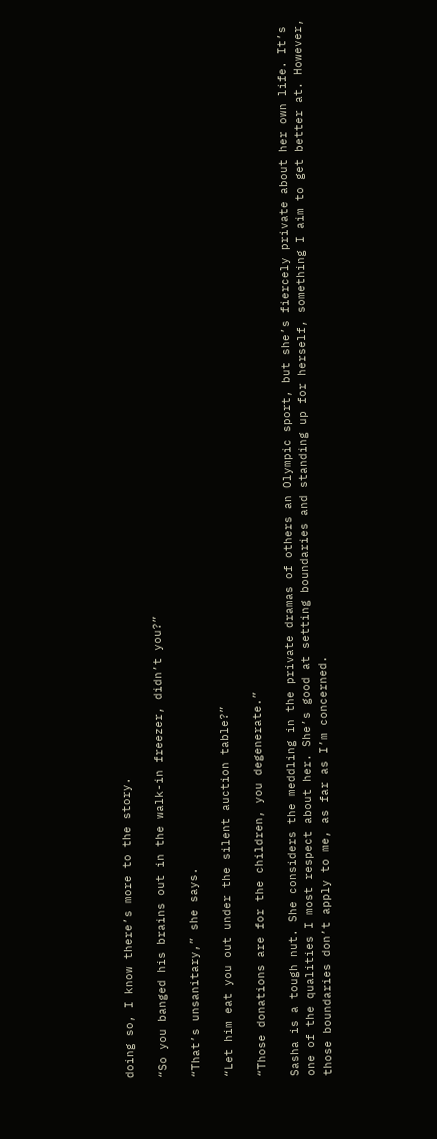doing so, I know there’s more to the story.

“So you banged his brains out in the walk-in freezer, didn’t you?”

“That’s unsanitary,” she says.

“Let him eat you out under the silent auction table?”

“Those donations are for the children, you degenerate.”

Sasha is a tough nut. She considers the meddling in the private dramas of others an Olympic sport, but she’s fiercely private about her own life. It’s one of the qualities I most respect about her. She’s good at setting boundaries and standing up for herself, something I aim to get better at. However, those boundaries don’t apply to me, as far as I’m concerned.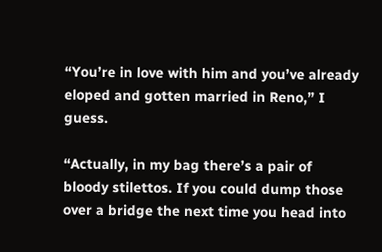“You’re in love with him and you’ve already eloped and gotten married in Reno,” I guess.

“Actually, in my bag there’s a pair of bloody stilettos. If you could dump those over a bridge the next time you head into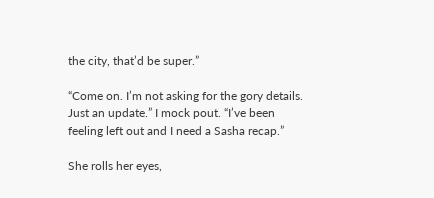the city, that’d be super.”

“Come on. I’m not asking for the gory details. Just an update.” I mock pout. “I’ve been feeling left out and I need a Sasha recap.”

She rolls her eyes,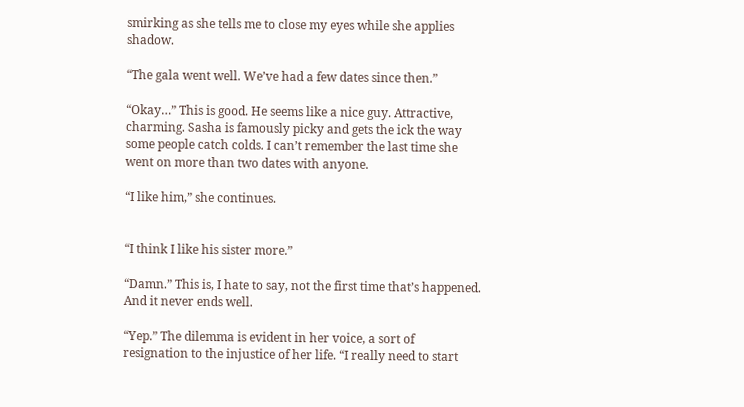smirking as she tells me to close my eyes while she applies shadow.

“The gala went well. We’ve had a few dates since then.”

“Okay…” This is good. He seems like a nice guy. Attractive, charming. Sasha is famously picky and gets the ick the way some people catch colds. I can’t remember the last time she went on more than two dates with anyone.

“I like him,” she continues.


“I think I like his sister more.”

“Damn.” This is, I hate to say, not the first time that’s happened. And it never ends well.

“Yep.” The dilemma is evident in her voice, a sort of resignation to the injustice of her life. “I really need to start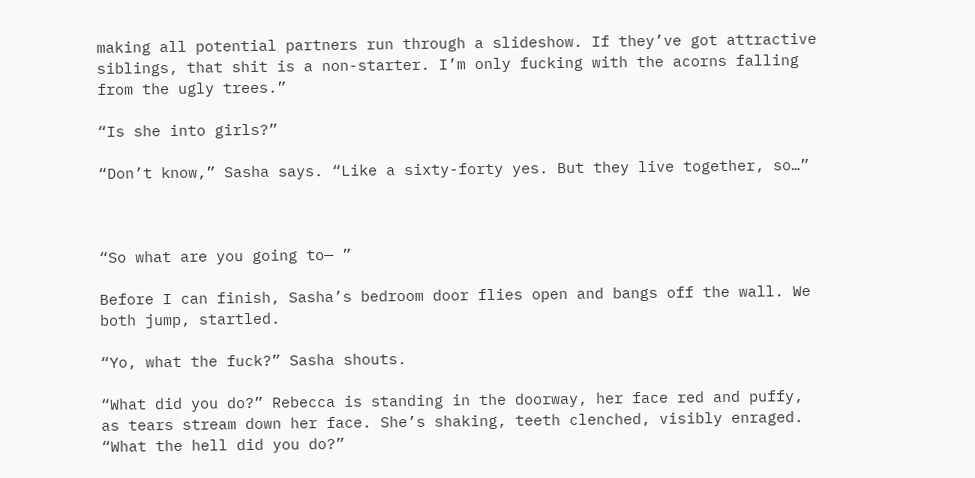making all potential partners run through a slideshow. If they’ve got attractive siblings, that shit is a non-starter. I’m only fucking with the acorns falling from the ugly trees.”

“Is she into girls?”

“Don’t know,” Sasha says. “Like a sixty-forty yes. But they live together, so…”



“So what are you going to— ”

Before I can finish, Sasha’s bedroom door flies open and bangs off the wall. We both jump, startled.

“Yo, what the fuck?” Sasha shouts.

“What did you do?” Rebecca is standing in the doorway, her face red and puffy, as tears stream down her face. She’s shaking, teeth clenched, visibly enraged. “What the hell did you do?”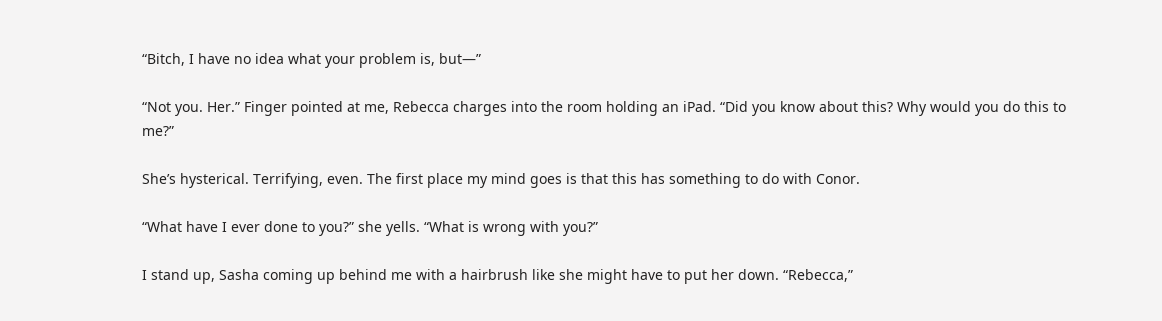“Bitch, I have no idea what your problem is, but—”

“Not you. Her.” Finger pointed at me, Rebecca charges into the room holding an iPad. “Did you know about this? Why would you do this to me?”

She’s hysterical. Terrifying, even. The first place my mind goes is that this has something to do with Conor.

“What have I ever done to you?” she yells. “What is wrong with you?”

I stand up, Sasha coming up behind me with a hairbrush like she might have to put her down. “Rebecca,”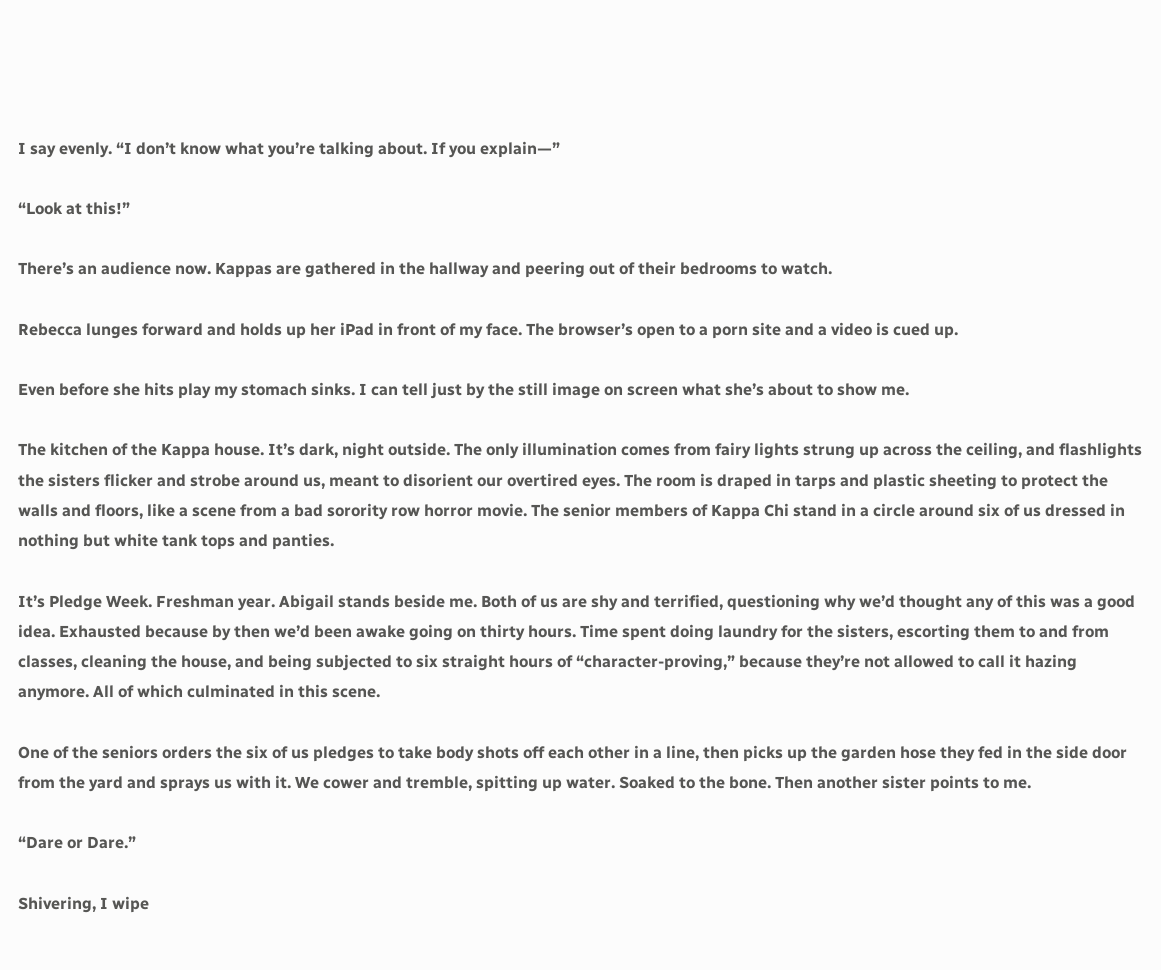I say evenly. “I don’t know what you’re talking about. If you explain—”

“Look at this!”

There’s an audience now. Kappas are gathered in the hallway and peering out of their bedrooms to watch.

Rebecca lunges forward and holds up her iPad in front of my face. The browser’s open to a porn site and a video is cued up.

Even before she hits play my stomach sinks. I can tell just by the still image on screen what she’s about to show me.

The kitchen of the Kappa house. It’s dark, night outside. The only illumination comes from fairy lights strung up across the ceiling, and flashlights the sisters flicker and strobe around us, meant to disorient our overtired eyes. The room is draped in tarps and plastic sheeting to protect the walls and floors, like a scene from a bad sorority row horror movie. The senior members of Kappa Chi stand in a circle around six of us dressed in nothing but white tank tops and panties.

It’s Pledge Week. Freshman year. Abigail stands beside me. Both of us are shy and terrified, questioning why we’d thought any of this was a good idea. Exhausted because by then we’d been awake going on thirty hours. Time spent doing laundry for the sisters, escorting them to and from classes, cleaning the house, and being subjected to six straight hours of “character-proving,” because they’re not allowed to call it hazing anymore. All of which culminated in this scene.

One of the seniors orders the six of us pledges to take body shots off each other in a line, then picks up the garden hose they fed in the side door from the yard and sprays us with it. We cower and tremble, spitting up water. Soaked to the bone. Then another sister points to me.

“Dare or Dare.”

Shivering, I wipe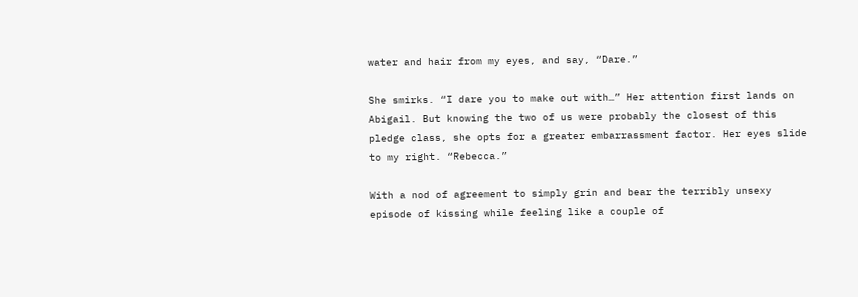water and hair from my eyes, and say, “Dare.”

She smirks. “I dare you to make out with…” Her attention first lands on Abigail. But knowing the two of us were probably the closest of this pledge class, she opts for a greater embarrassment factor. Her eyes slide to my right. “Rebecca.”

With a nod of agreement to simply grin and bear the terribly unsexy episode of kissing while feeling like a couple of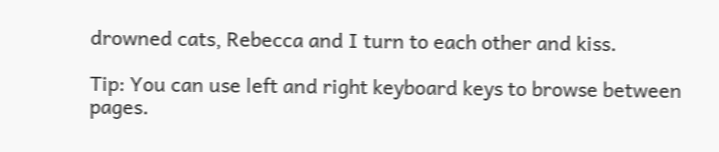drowned cats, Rebecca and I turn to each other and kiss.

Tip: You can use left and right keyboard keys to browse between pages.